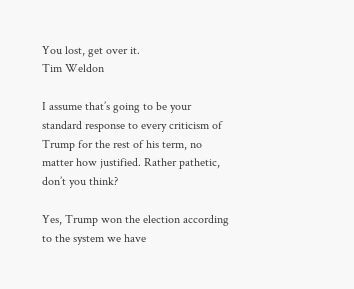You lost, get over it.
Tim Weldon

I assume that’s going to be your standard response to every criticism of Trump for the rest of his term, no matter how justified. Rather pathetic, don’t you think?

Yes, Trump won the election according to the system we have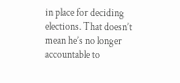in place for deciding elections. That doesn’t mean he’s no longer accountable to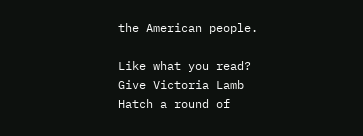the American people.

Like what you read? Give Victoria Lamb Hatch a round of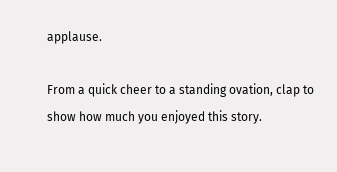applause.

From a quick cheer to a standing ovation, clap to show how much you enjoyed this story.